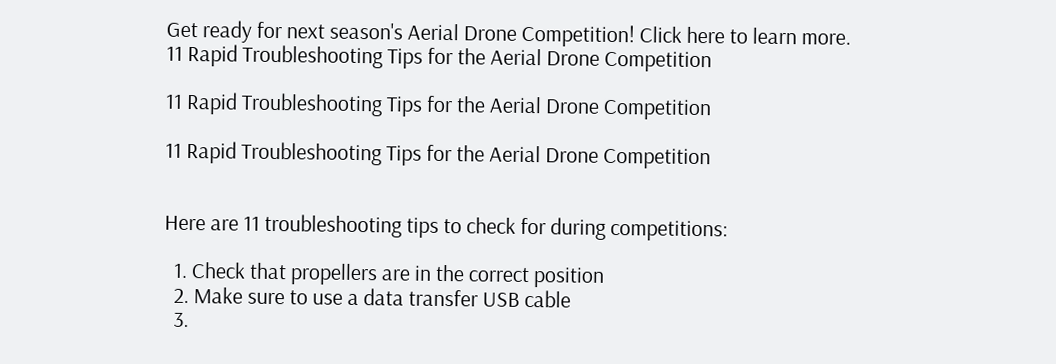Get ready for next season's Aerial Drone Competition! Click here to learn more.
11 Rapid Troubleshooting Tips for the Aerial Drone Competition

11 Rapid Troubleshooting Tips for the Aerial Drone Competition

11 Rapid Troubleshooting Tips for the Aerial Drone Competition


Here are 11 troubleshooting tips to check for during competitions:

  1. Check that propellers are in the correct position
  2. Make sure to use a data transfer USB cable
  3.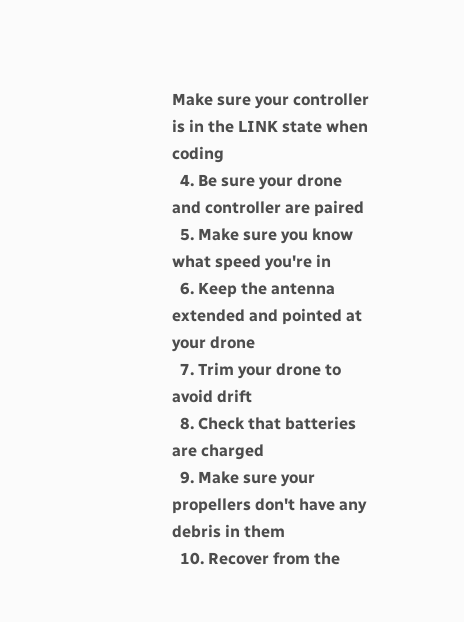Make sure your controller is in the LINK state when coding
  4. Be sure your drone and controller are paired
  5. Make sure you know what speed you're in
  6. Keep the antenna extended and pointed at your drone
  7. Trim your drone to avoid drift
  8. Check that batteries are charged
  9. Make sure your propellers don't have any debris in them
  10. Recover from the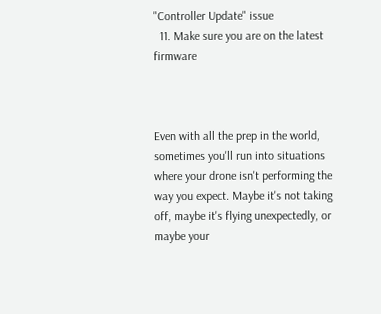"Controller Update" issue
  11. Make sure you are on the latest firmware



Even with all the prep in the world, sometimes you'll run into situations where your drone isn't performing the way you expect. Maybe it's not taking off, maybe it's flying unexpectedly, or maybe your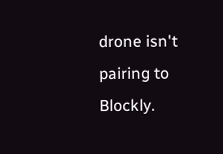drone isn't pairing to Blockly.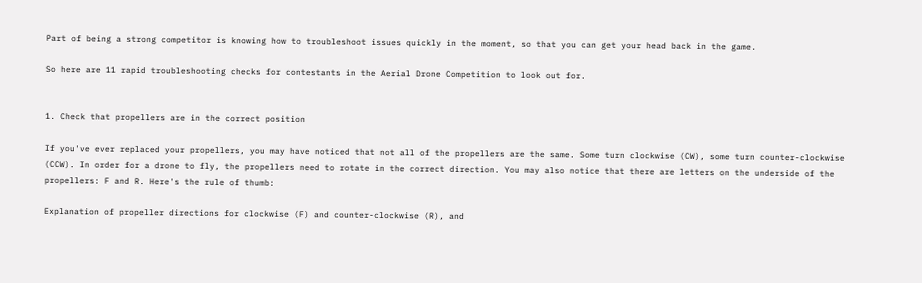Part of being a strong competitor is knowing how to troubleshoot issues quickly in the moment, so that you can get your head back in the game.

So here are 11 rapid troubleshooting checks for contestants in the Aerial Drone Competition to look out for.


1. Check that propellers are in the correct position

If you've ever replaced your propellers, you may have noticed that not all of the propellers are the same. Some turn clockwise (CW), some turn counter-clockwise (CCW). In order for a drone to fly, the propellers need to rotate in the correct direction. You may also notice that there are letters on the underside of the propellers: F and R. Here's the rule of thumb:

Explanation of propeller directions for clockwise (F) and counter-clockwise (R), and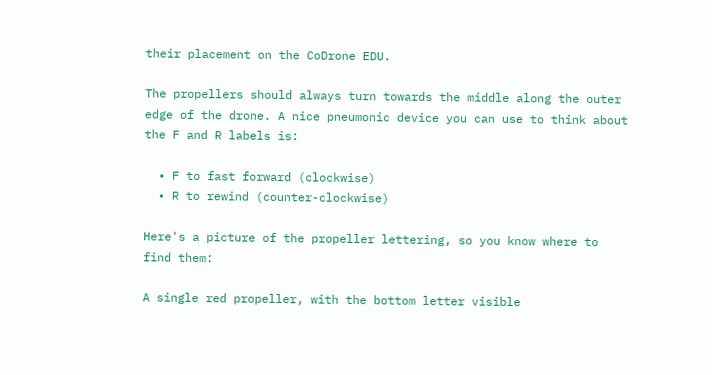their placement on the CoDrone EDU.

The propellers should always turn towards the middle along the outer edge of the drone. A nice pneumonic device you can use to think about the F and R labels is:

  • F to fast forward (clockwise)
  • R to rewind (counter-clockwise)

Here's a picture of the propeller lettering, so you know where to find them:

A single red propeller, with the bottom letter visible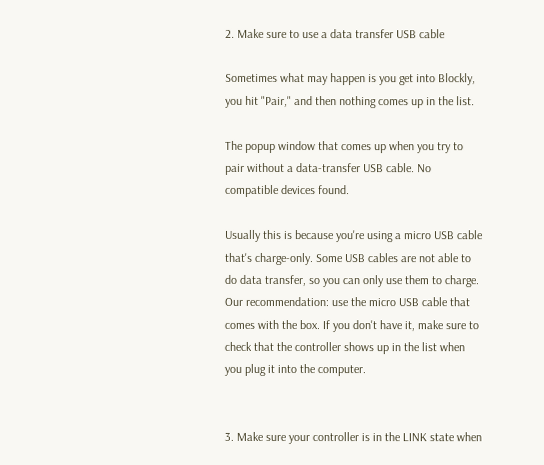2. Make sure to use a data transfer USB cable

Sometimes what may happen is you get into Blockly, you hit "Pair," and then nothing comes up in the list.

The popup window that comes up when you try to pair without a data-transfer USB cable. No compatible devices found.

Usually this is because you're using a micro USB cable that's charge-only. Some USB cables are not able to do data transfer, so you can only use them to charge. Our recommendation: use the micro USB cable that comes with the box. If you don't have it, make sure to check that the controller shows up in the list when you plug it into the computer.


3. Make sure your controller is in the LINK state when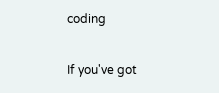coding

If you've got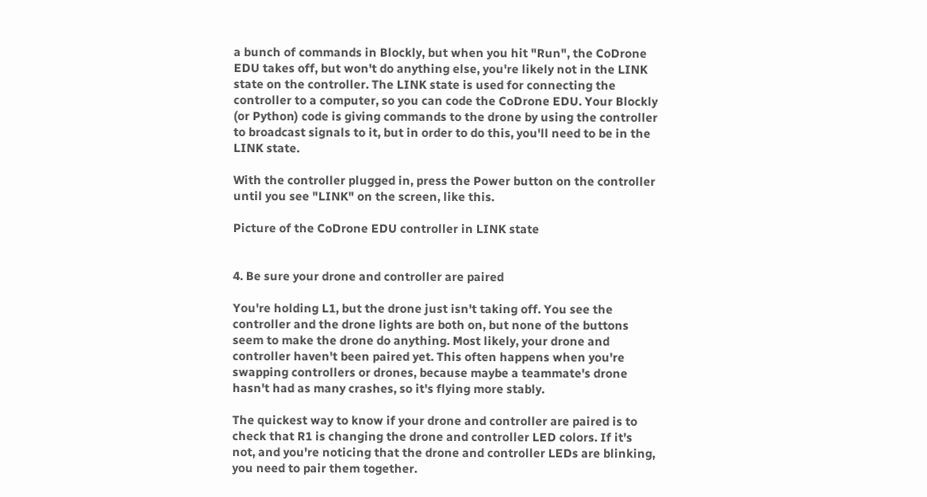a bunch of commands in Blockly, but when you hit "Run", the CoDrone EDU takes off, but won't do anything else, you're likely not in the LINK state on the controller. The LINK state is used for connecting the controller to a computer, so you can code the CoDrone EDU. Your Blockly (or Python) code is giving commands to the drone by using the controller to broadcast signals to it, but in order to do this, you'll need to be in the LINK state.

With the controller plugged in, press the Power button on the controller until you see "LINK" on the screen, like this.

Picture of the CoDrone EDU controller in LINK state


4. Be sure your drone and controller are paired

You're holding L1, but the drone just isn't taking off. You see the controller and the drone lights are both on, but none of the buttons seem to make the drone do anything. Most likely, your drone and controller haven't been paired yet. This often happens when you're swapping controllers or drones, because maybe a teammate's drone hasn't had as many crashes, so it's flying more stably.

The quickest way to know if your drone and controller are paired is to check that R1 is changing the drone and controller LED colors. If it's not, and you're noticing that the drone and controller LEDs are blinking, you need to pair them together.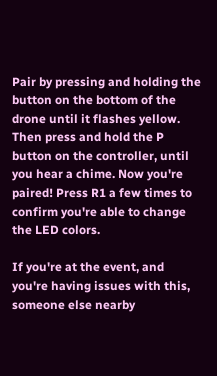Pair by pressing and holding the button on the bottom of the drone until it flashes yellow. Then press and hold the P button on the controller, until you hear a chime. Now you're paired! Press R1 a few times to confirm you're able to change the LED colors.

If you're at the event, and you're having issues with this, someone else nearby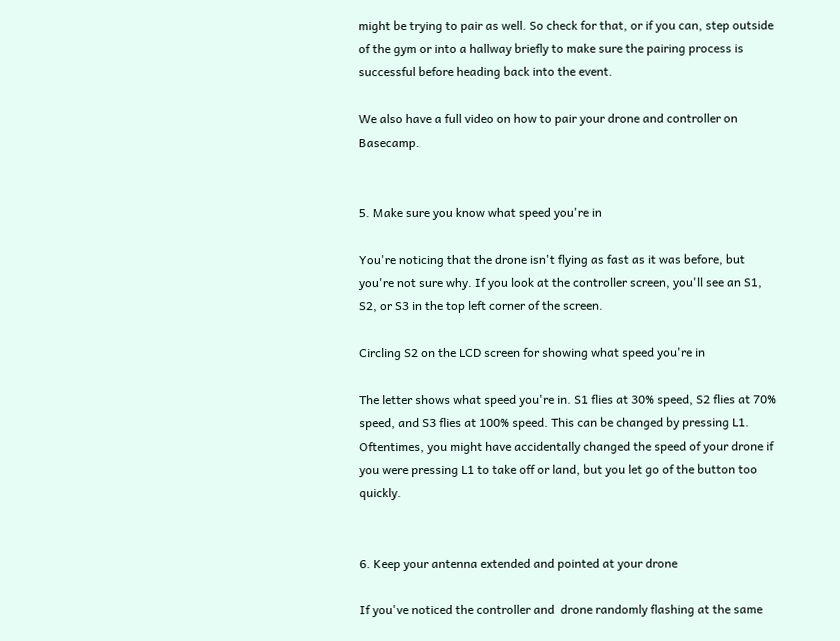might be trying to pair as well. So check for that, or if you can, step outside of the gym or into a hallway briefly to make sure the pairing process is successful before heading back into the event.

We also have a full video on how to pair your drone and controller on Basecamp.


5. Make sure you know what speed you're in

You're noticing that the drone isn't flying as fast as it was before, but you're not sure why. If you look at the controller screen, you'll see an S1, S2, or S3 in the top left corner of the screen.

Circling S2 on the LCD screen for showing what speed you're in

The letter shows what speed you're in. S1 flies at 30% speed, S2 flies at 70% speed, and S3 flies at 100% speed. This can be changed by pressing L1. Oftentimes, you might have accidentally changed the speed of your drone if you were pressing L1 to take off or land, but you let go of the button too quickly.


6. Keep your antenna extended and pointed at your drone

If you've noticed the controller and  drone randomly flashing at the same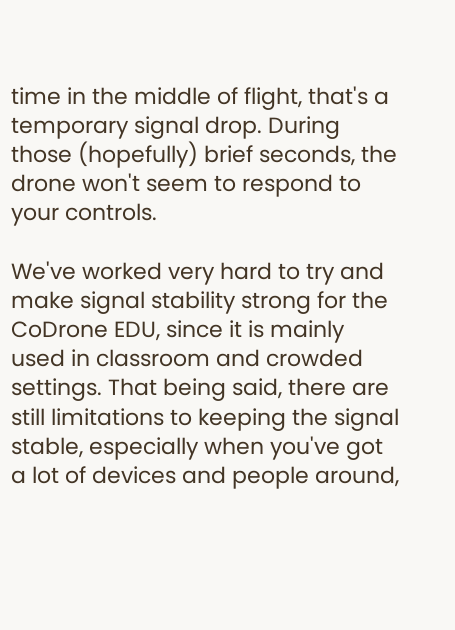time in the middle of flight, that's a temporary signal drop. During those (hopefully) brief seconds, the drone won't seem to respond to your controls.

We've worked very hard to try and make signal stability strong for the CoDrone EDU, since it is mainly used in classroom and crowded settings. That being said, there are still limitations to keeping the signal stable, especially when you've got a lot of devices and people around,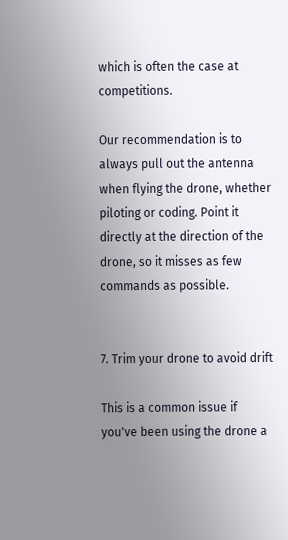which is often the case at competitions.

Our recommendation is to always pull out the antenna when flying the drone, whether piloting or coding. Point it directly at the direction of the drone, so it misses as few commands as possible.


7. Trim your drone to avoid drift

This is a common issue if you've been using the drone a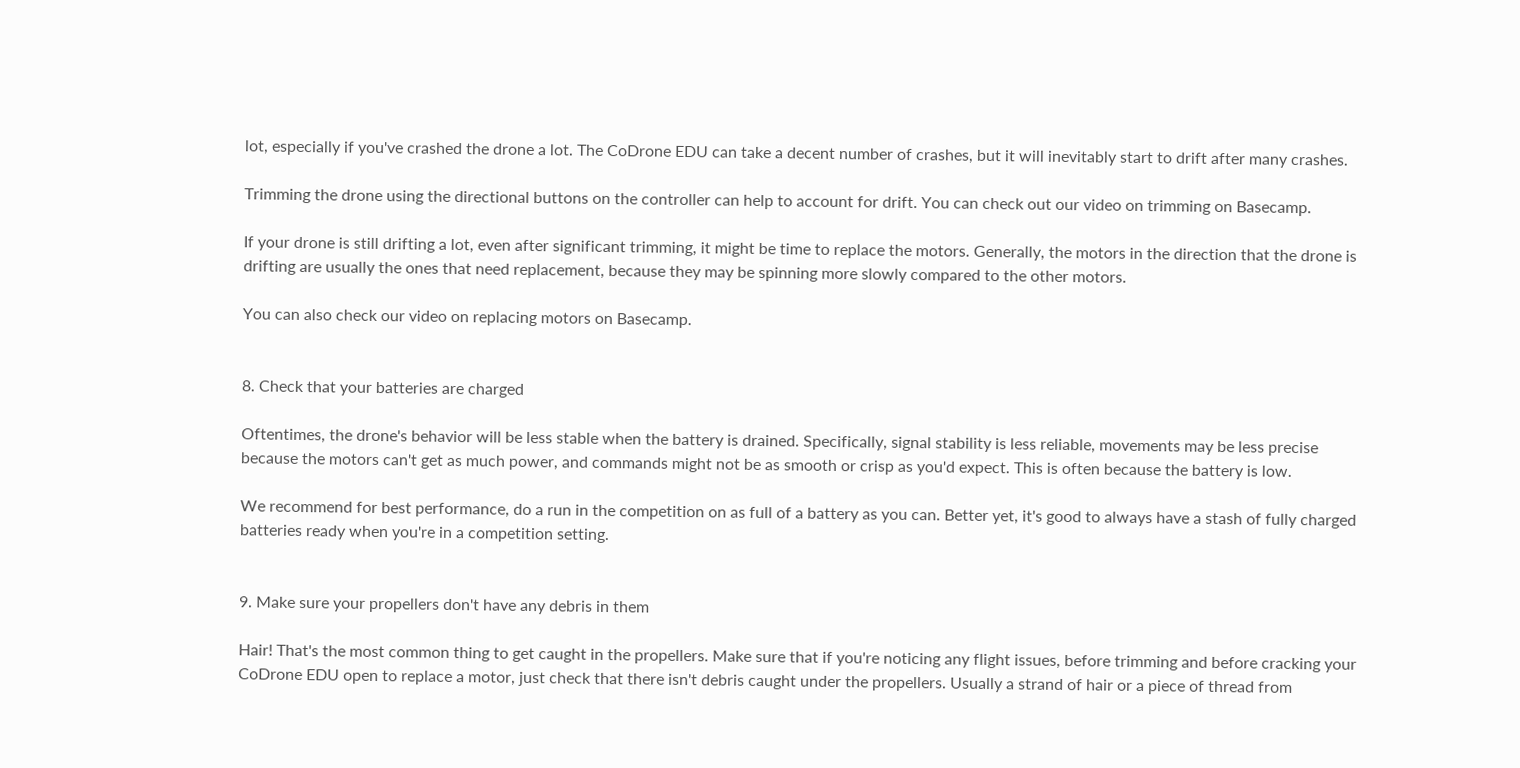lot, especially if you've crashed the drone a lot. The CoDrone EDU can take a decent number of crashes, but it will inevitably start to drift after many crashes.

Trimming the drone using the directional buttons on the controller can help to account for drift. You can check out our video on trimming on Basecamp.

If your drone is still drifting a lot, even after significant trimming, it might be time to replace the motors. Generally, the motors in the direction that the drone is drifting are usually the ones that need replacement, because they may be spinning more slowly compared to the other motors.

You can also check our video on replacing motors on Basecamp.


8. Check that your batteries are charged

Oftentimes, the drone's behavior will be less stable when the battery is drained. Specifically, signal stability is less reliable, movements may be less precise because the motors can't get as much power, and commands might not be as smooth or crisp as you'd expect. This is often because the battery is low.

We recommend for best performance, do a run in the competition on as full of a battery as you can. Better yet, it's good to always have a stash of fully charged batteries ready when you're in a competition setting.


9. Make sure your propellers don't have any debris in them

Hair! That's the most common thing to get caught in the propellers. Make sure that if you're noticing any flight issues, before trimming and before cracking your CoDrone EDU open to replace a motor, just check that there isn't debris caught under the propellers. Usually a strand of hair or a piece of thread from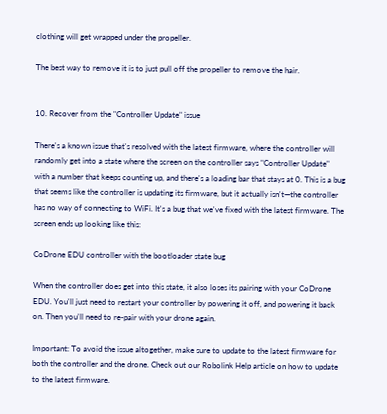clothing will get wrapped under the propeller.

The best way to remove it is to just pull off the propeller to remove the hair.


10. Recover from the "Controller Update" issue

There's a known issue that's resolved with the latest firmware, where the controller will randomly get into a state where the screen on the controller says "Controller Update" with a number that keeps counting up, and there's a loading bar that stays at 0. This is a bug that seems like the controller is updating its firmware, but it actually isn't—the controller has no way of connecting to WiFi. It's a bug that we've fixed with the latest firmware. The screen ends up looking like this:

CoDrone EDU controller with the bootloader state bug

When the controller does get into this state, it also loses its pairing with your CoDrone EDU. You'll just need to restart your controller by powering it off, and powering it back on. Then you'll need to re-pair with your drone again.

Important: To avoid the issue altogether, make sure to update to the latest firmware for both the controller and the drone. Check out our Robolink Help article on how to update to the latest firmware.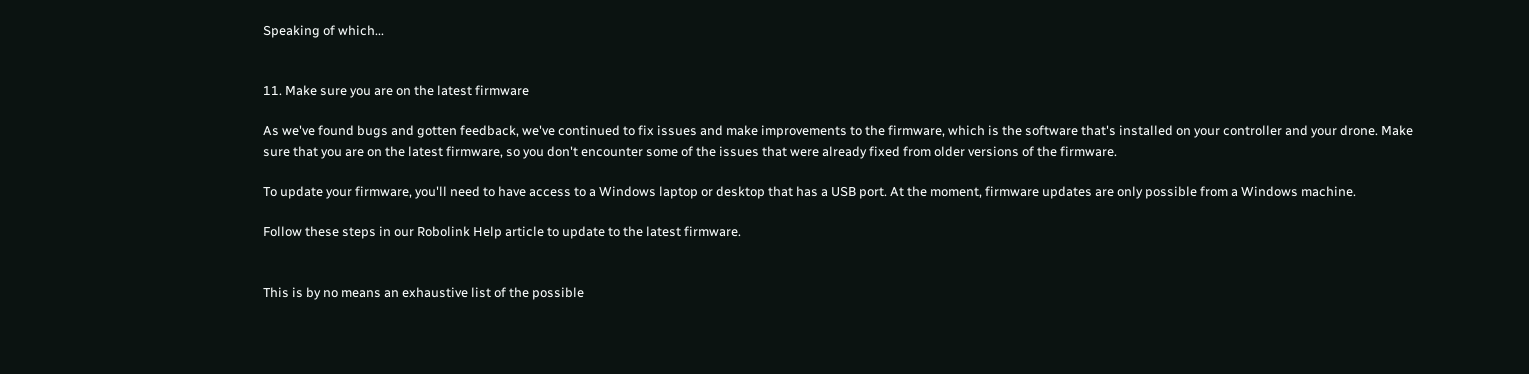Speaking of which...


11. Make sure you are on the latest firmware

As we've found bugs and gotten feedback, we've continued to fix issues and make improvements to the firmware, which is the software that's installed on your controller and your drone. Make sure that you are on the latest firmware, so you don't encounter some of the issues that were already fixed from older versions of the firmware.

To update your firmware, you'll need to have access to a Windows laptop or desktop that has a USB port. At the moment, firmware updates are only possible from a Windows machine.

Follow these steps in our Robolink Help article to update to the latest firmware.


This is by no means an exhaustive list of the possible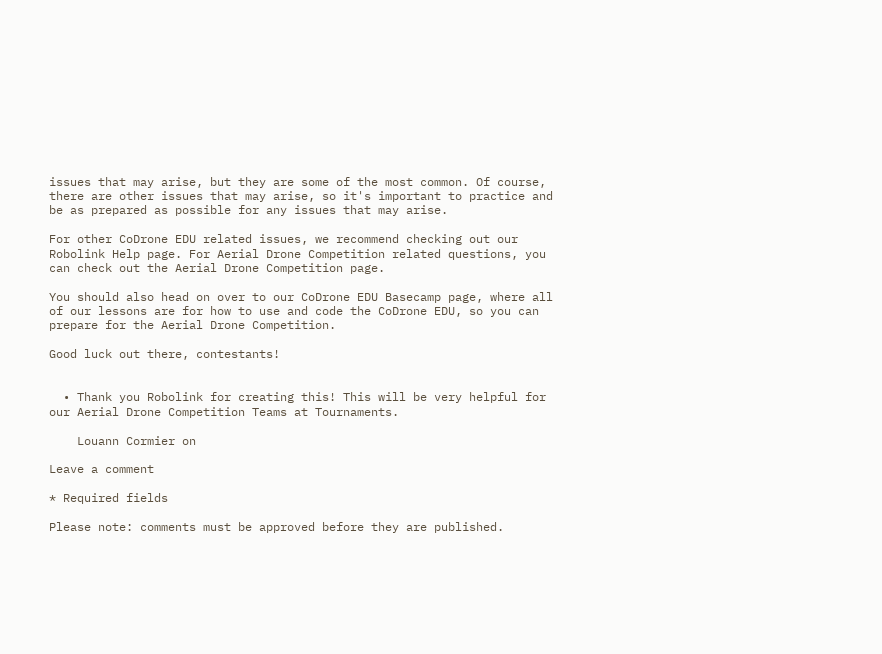issues that may arise, but they are some of the most common. Of course, there are other issues that may arise, so it's important to practice and be as prepared as possible for any issues that may arise.

For other CoDrone EDU related issues, we recommend checking out our Robolink Help page. For Aerial Drone Competition related questions, you can check out the Aerial Drone Competition page.

You should also head on over to our CoDrone EDU Basecamp page, where all of our lessons are for how to use and code the CoDrone EDU, so you can prepare for the Aerial Drone Competition.

Good luck out there, contestants!


  • Thank you Robolink for creating this! This will be very helpful for our Aerial Drone Competition Teams at Tournaments.

    Louann Cormier on

Leave a comment

* Required fields

Please note: comments must be approved before they are published.